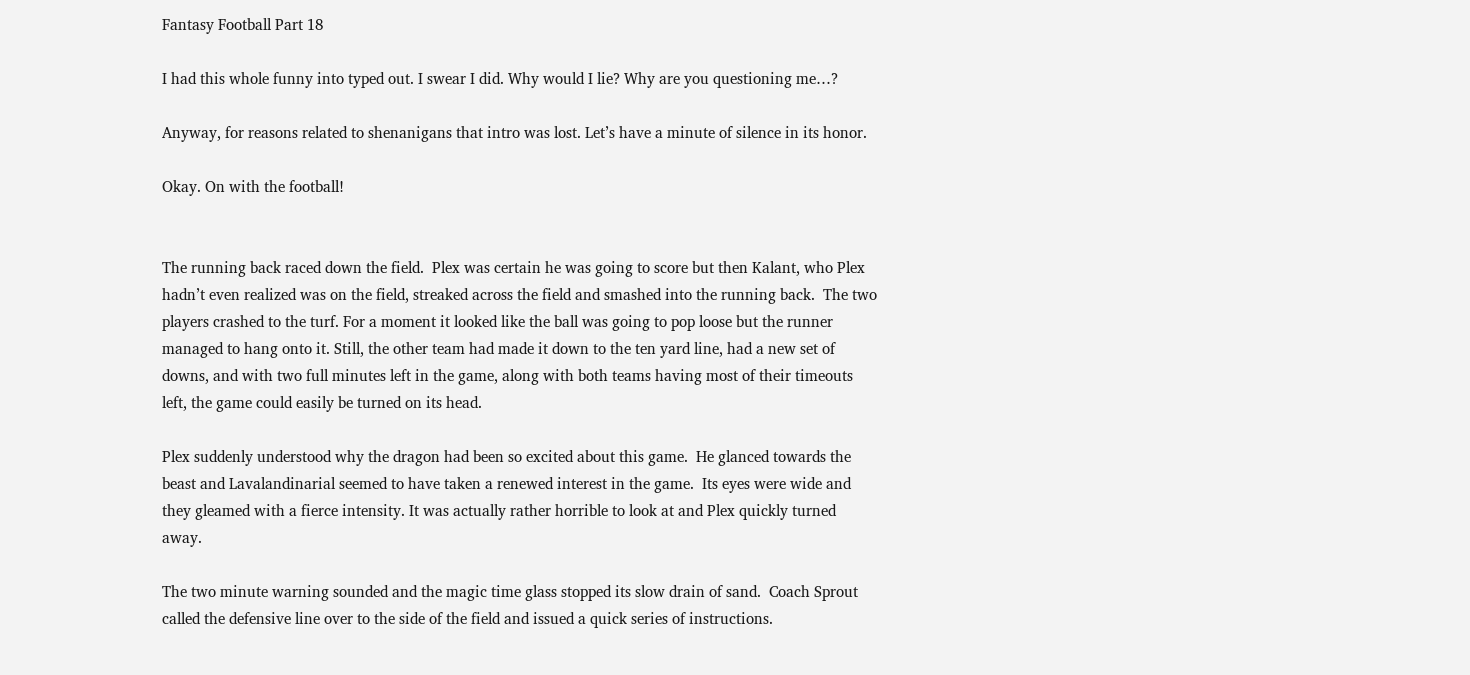Fantasy Football Part 18

I had this whole funny into typed out. I swear I did. Why would I lie? Why are you questioning me…?

Anyway, for reasons related to shenanigans that intro was lost. Let’s have a minute of silence in its honor.

Okay. On with the football!


The running back raced down the field.  Plex was certain he was going to score but then Kalant, who Plex hadn’t even realized was on the field, streaked across the field and smashed into the running back.  The two players crashed to the turf. For a moment it looked like the ball was going to pop loose but the runner managed to hang onto it. Still, the other team had made it down to the ten yard line, had a new set of downs, and with two full minutes left in the game, along with both teams having most of their timeouts left, the game could easily be turned on its head.

Plex suddenly understood why the dragon had been so excited about this game.  He glanced towards the beast and Lavalandinarial seemed to have taken a renewed interest in the game.  Its eyes were wide and they gleamed with a fierce intensity. It was actually rather horrible to look at and Plex quickly turned away.

The two minute warning sounded and the magic time glass stopped its slow drain of sand.  Coach Sprout called the defensive line over to the side of the field and issued a quick series of instructions.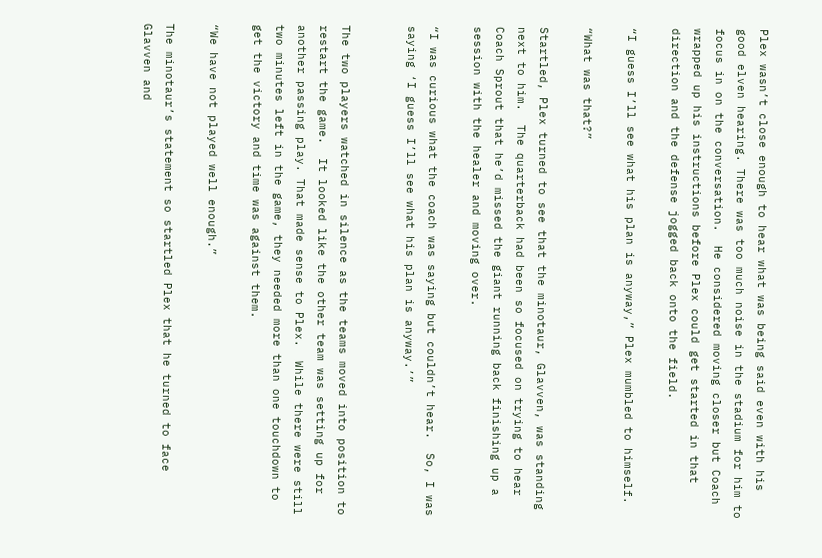Plex wasn’t close enough to hear what was being said even with his good elven hearing. There was too much noise in the stadium for him to focus in on the conversation.  He considered moving closer but Coach wrapped up his instructions before Plex could get started in that direction and the defense jogged back onto the field.

“I guess I’ll see what his plan is anyway,” Plex mumbled to himself.

“What was that?”

Startled, Plex turned to see that the minotaur, Glavven, was standing next to him.  The quarterback had been so focused on trying to hear Coach Sprout that he’d missed the giant running back finishing up a session with the healer and moving over.

“I was curious what the coach was saying but couldn’t hear.  So, I was saying ‘I guess I’ll see what his plan is anyway.’”


The two players watched in silence as the teams moved into position to restart the game.  It looked like the other team was setting up for another passing play. That made sense to Plex.  While there were still two minutes left in the game, they needed more than one touchdown to get the victory and time was against them.

“We have not played well enough.”

The minotaur’s statement so startled Plex that he turned to face Glavven and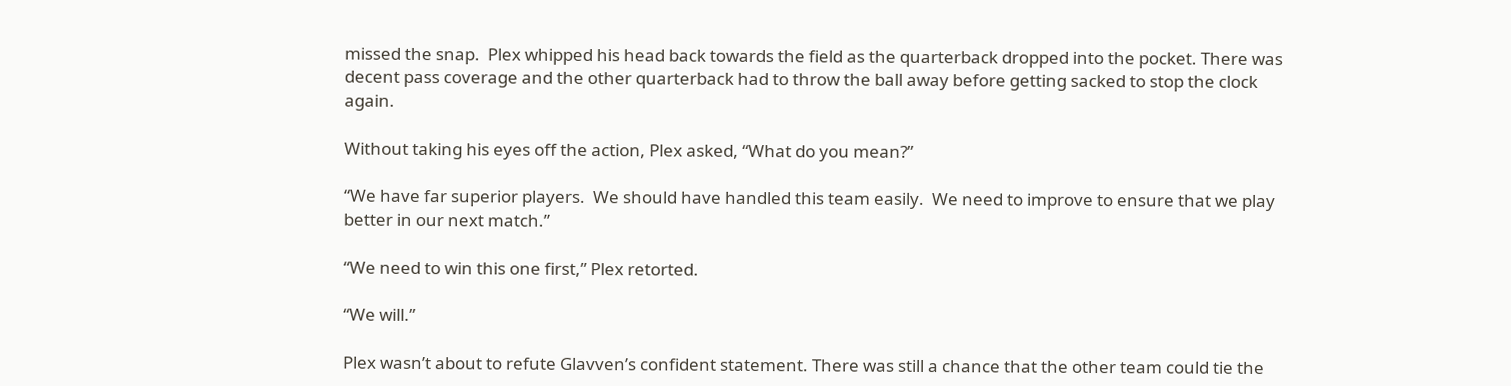missed the snap.  Plex whipped his head back towards the field as the quarterback dropped into the pocket. There was decent pass coverage and the other quarterback had to throw the ball away before getting sacked to stop the clock again.

Without taking his eyes off the action, Plex asked, “What do you mean?”

“We have far superior players.  We should have handled this team easily.  We need to improve to ensure that we play better in our next match.”

“We need to win this one first,” Plex retorted.

“We will.”

Plex wasn’t about to refute Glavven’s confident statement. There was still a chance that the other team could tie the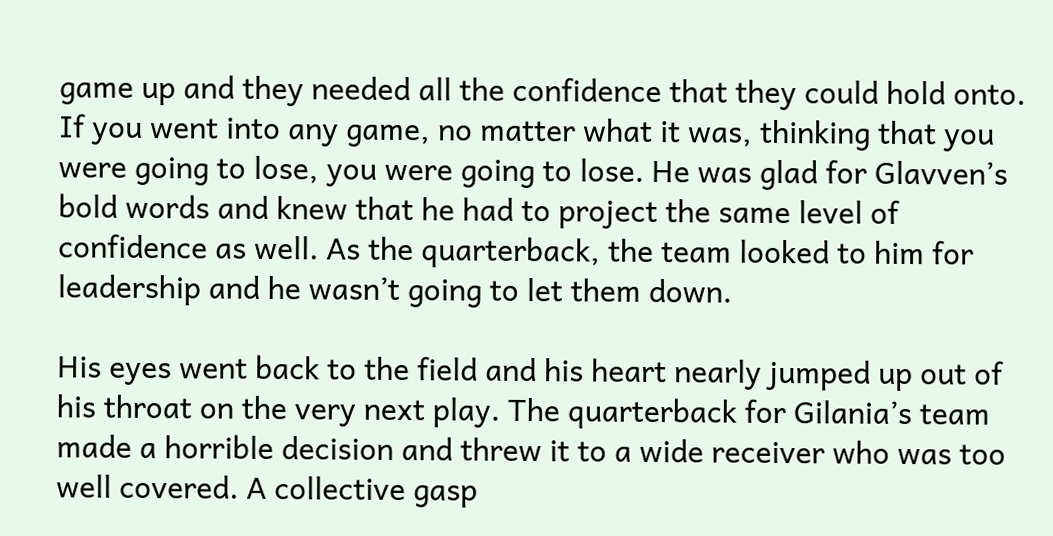game up and they needed all the confidence that they could hold onto. If you went into any game, no matter what it was, thinking that you were going to lose, you were going to lose. He was glad for Glavven’s bold words and knew that he had to project the same level of confidence as well. As the quarterback, the team looked to him for leadership and he wasn’t going to let them down.

His eyes went back to the field and his heart nearly jumped up out of his throat on the very next play. The quarterback for Gilania’s team made a horrible decision and threw it to a wide receiver who was too well covered. A collective gasp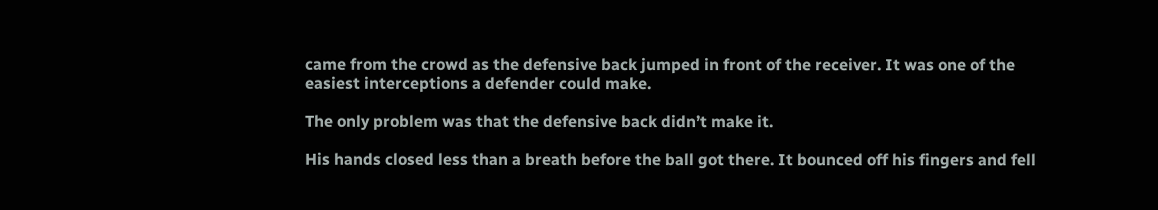came from the crowd as the defensive back jumped in front of the receiver. It was one of the easiest interceptions a defender could make.

The only problem was that the defensive back didn’t make it.

His hands closed less than a breath before the ball got there. It bounced off his fingers and fell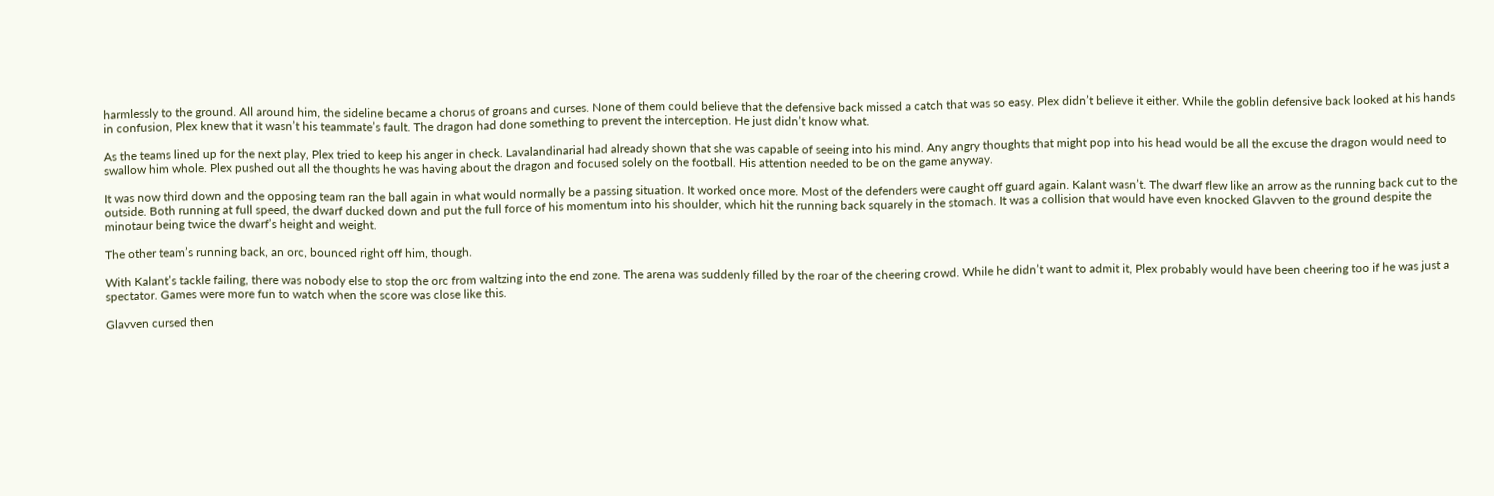harmlessly to the ground. All around him, the sideline became a chorus of groans and curses. None of them could believe that the defensive back missed a catch that was so easy. Plex didn’t believe it either. While the goblin defensive back looked at his hands in confusion, Plex knew that it wasn’t his teammate’s fault. The dragon had done something to prevent the interception. He just didn’t know what.

As the teams lined up for the next play, Plex tried to keep his anger in check. Lavalandinarial had already shown that she was capable of seeing into his mind. Any angry thoughts that might pop into his head would be all the excuse the dragon would need to swallow him whole. Plex pushed out all the thoughts he was having about the dragon and focused solely on the football. His attention needed to be on the game anyway.

It was now third down and the opposing team ran the ball again in what would normally be a passing situation. It worked once more. Most of the defenders were caught off guard again. Kalant wasn’t. The dwarf flew like an arrow as the running back cut to the outside. Both running at full speed, the dwarf ducked down and put the full force of his momentum into his shoulder, which hit the running back squarely in the stomach. It was a collision that would have even knocked Glavven to the ground despite the minotaur being twice the dwarf’s height and weight.

The other team’s running back, an orc, bounced right off him, though.

With Kalant’s tackle failing, there was nobody else to stop the orc from waltzing into the end zone. The arena was suddenly filled by the roar of the cheering crowd. While he didn’t want to admit it, Plex probably would have been cheering too if he was just a spectator. Games were more fun to watch when the score was close like this.

Glavven cursed then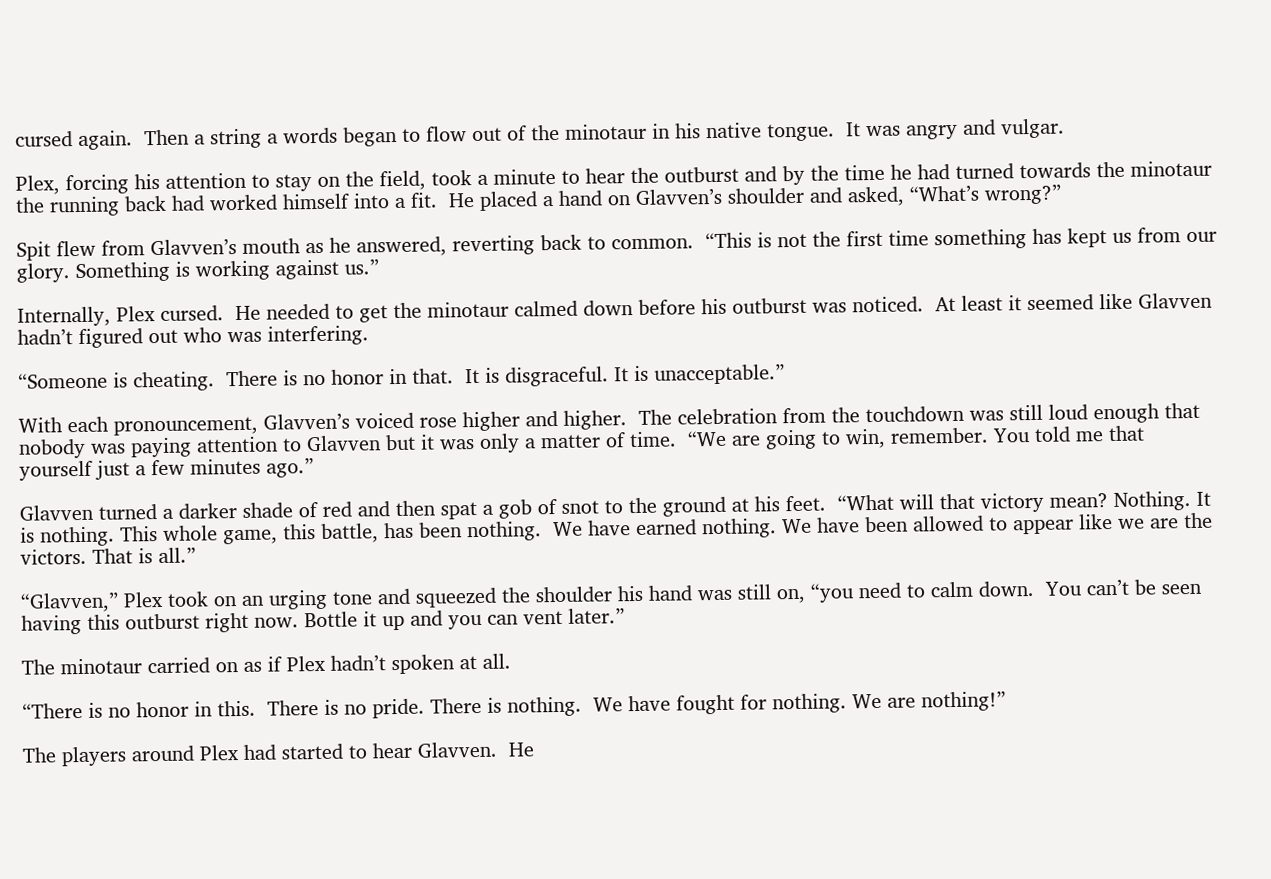cursed again.  Then a string a words began to flow out of the minotaur in his native tongue.  It was angry and vulgar.

Plex, forcing his attention to stay on the field, took a minute to hear the outburst and by the time he had turned towards the minotaur the running back had worked himself into a fit.  He placed a hand on Glavven’s shoulder and asked, “What’s wrong?”

Spit flew from Glavven’s mouth as he answered, reverting back to common.  “This is not the first time something has kept us from our glory. Something is working against us.”

Internally, Plex cursed.  He needed to get the minotaur calmed down before his outburst was noticed.  At least it seemed like Glavven hadn’t figured out who was interfering.

“Someone is cheating.  There is no honor in that.  It is disgraceful. It is unacceptable.”

With each pronouncement, Glavven’s voiced rose higher and higher.  The celebration from the touchdown was still loud enough that nobody was paying attention to Glavven but it was only a matter of time.  “We are going to win, remember. You told me that yourself just a few minutes ago.”

Glavven turned a darker shade of red and then spat a gob of snot to the ground at his feet.  “What will that victory mean? Nothing. It is nothing. This whole game, this battle, has been nothing.  We have earned nothing. We have been allowed to appear like we are the victors. That is all.”

“Glavven,” Plex took on an urging tone and squeezed the shoulder his hand was still on, “you need to calm down.  You can’t be seen having this outburst right now. Bottle it up and you can vent later.”

The minotaur carried on as if Plex hadn’t spoken at all.

“There is no honor in this.  There is no pride. There is nothing.  We have fought for nothing. We are nothing!”

The players around Plex had started to hear Glavven.  He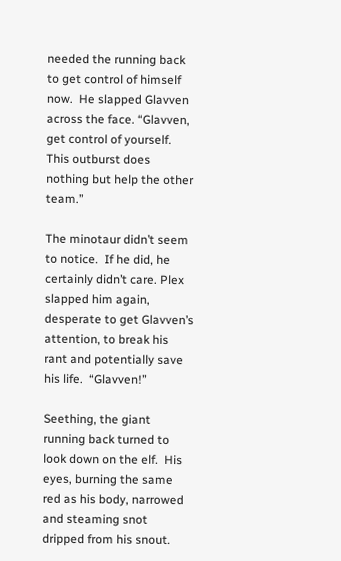needed the running back to get control of himself now.  He slapped Glavven across the face. “Glavven, get control of yourself.  This outburst does nothing but help the other team.”

The minotaur didn’t seem to notice.  If he did, he certainly didn’t care. Plex slapped him again, desperate to get Glavven’s attention, to break his rant and potentially save his life.  “Glavven!”

Seething, the giant running back turned to look down on the elf.  His eyes, burning the same red as his body, narrowed and steaming snot dripped from his snout.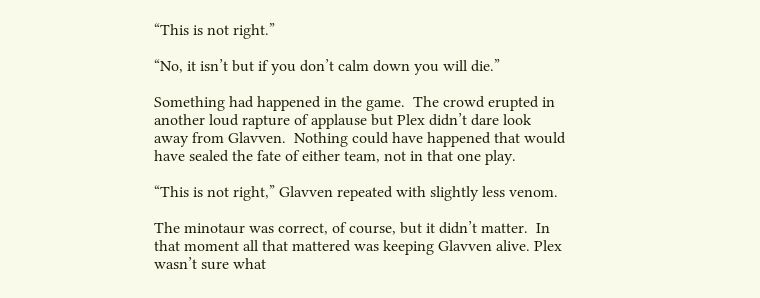“This is not right.”

“No, it isn’t but if you don’t calm down you will die.”

Something had happened in the game.  The crowd erupted in another loud rapture of applause but Plex didn’t dare look away from Glavven.  Nothing could have happened that would have sealed the fate of either team, not in that one play.

“This is not right,” Glavven repeated with slightly less venom.

The minotaur was correct, of course, but it didn’t matter.  In that moment all that mattered was keeping Glavven alive. Plex wasn’t sure what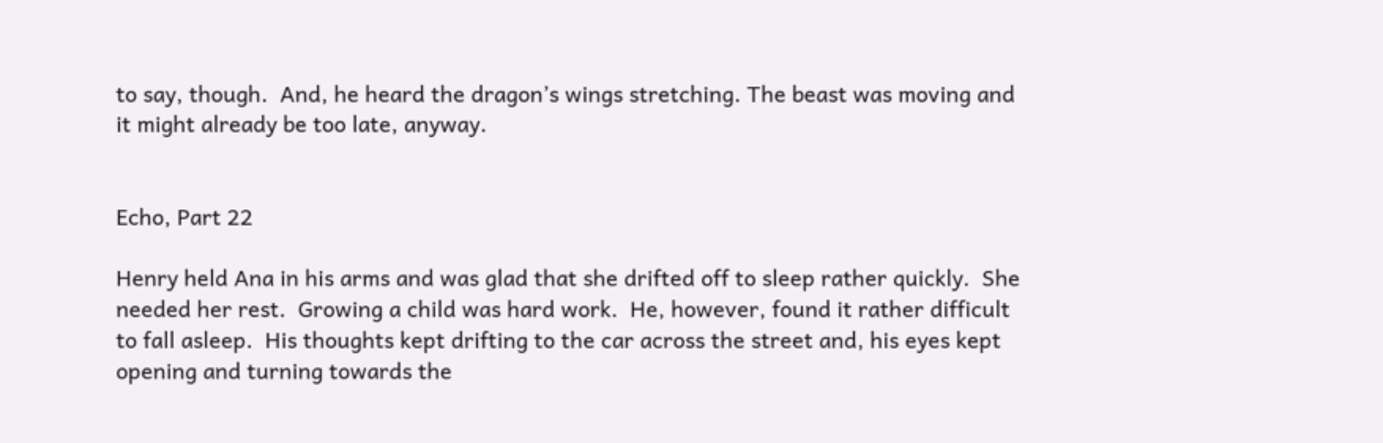to say, though.  And, he heard the dragon’s wings stretching. The beast was moving and it might already be too late, anyway.


Echo, Part 22

Henry held Ana in his arms and was glad that she drifted off to sleep rather quickly.  She needed her rest.  Growing a child was hard work.  He, however, found it rather difficult to fall asleep.  His thoughts kept drifting to the car across the street and, his eyes kept opening and turning towards the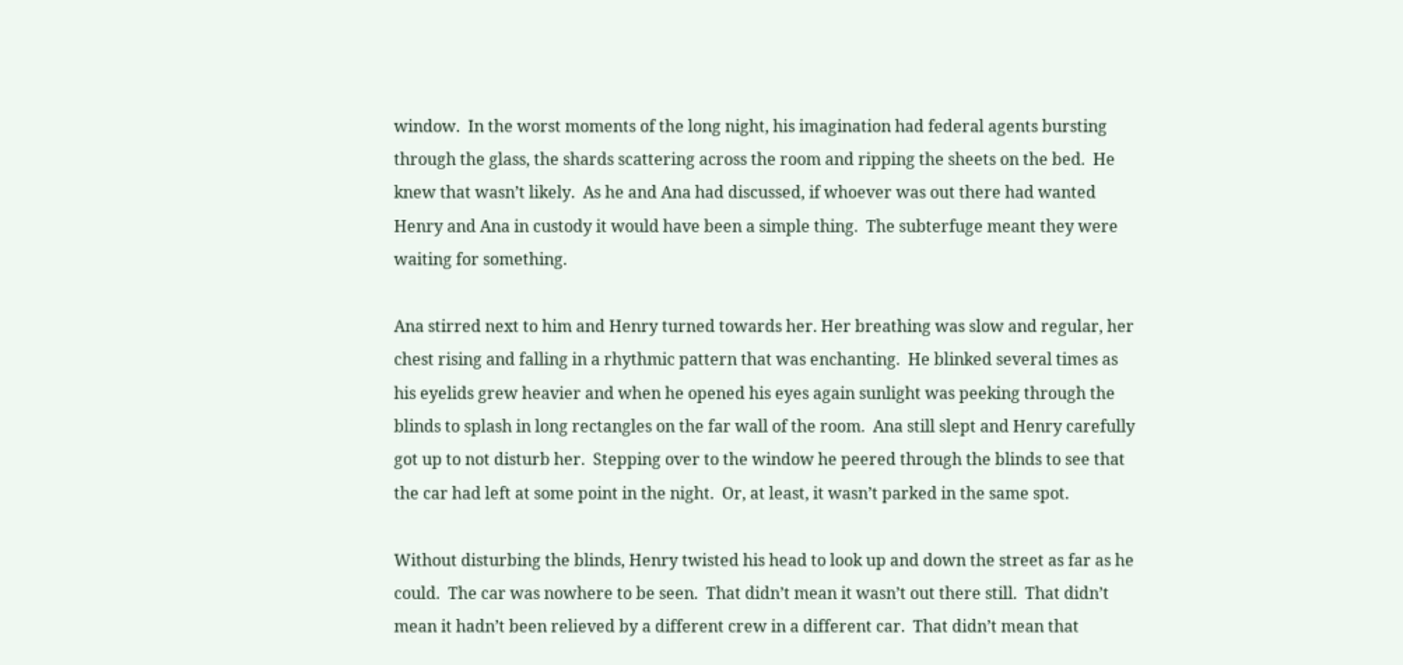window.  In the worst moments of the long night, his imagination had federal agents bursting through the glass, the shards scattering across the room and ripping the sheets on the bed.  He knew that wasn’t likely.  As he and Ana had discussed, if whoever was out there had wanted Henry and Ana in custody it would have been a simple thing.  The subterfuge meant they were waiting for something.

Ana stirred next to him and Henry turned towards her. Her breathing was slow and regular, her chest rising and falling in a rhythmic pattern that was enchanting.  He blinked several times as his eyelids grew heavier and when he opened his eyes again sunlight was peeking through the blinds to splash in long rectangles on the far wall of the room.  Ana still slept and Henry carefully got up to not disturb her.  Stepping over to the window he peered through the blinds to see that the car had left at some point in the night.  Or, at least, it wasn’t parked in the same spot.

Without disturbing the blinds, Henry twisted his head to look up and down the street as far as he could.  The car was nowhere to be seen.  That didn’t mean it wasn’t out there still.  That didn’t mean it hadn’t been relieved by a different crew in a different car.  That didn’t mean that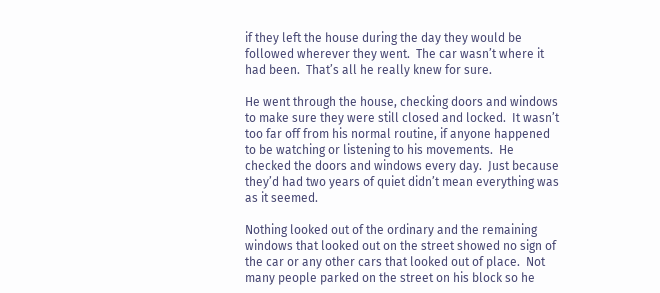if they left the house during the day they would be followed wherever they went.  The car wasn’t where it had been.  That’s all he really knew for sure.

He went through the house, checking doors and windows to make sure they were still closed and locked.  It wasn’t too far off from his normal routine, if anyone happened to be watching or listening to his movements.  He checked the doors and windows every day.  Just because they’d had two years of quiet didn’t mean everything was as it seemed.

Nothing looked out of the ordinary and the remaining windows that looked out on the street showed no sign of the car or any other cars that looked out of place.  Not many people parked on the street on his block so he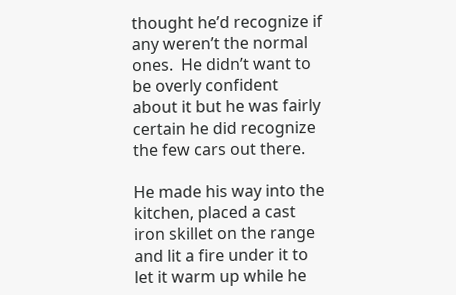thought he’d recognize if any weren’t the normal ones.  He didn’t want to be overly confident about it but he was fairly certain he did recognize the few cars out there.

He made his way into the kitchen, placed a cast iron skillet on the range and lit a fire under it to let it warm up while he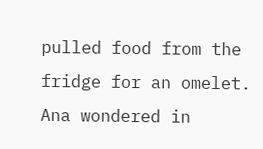pulled food from the fridge for an omelet.  Ana wondered in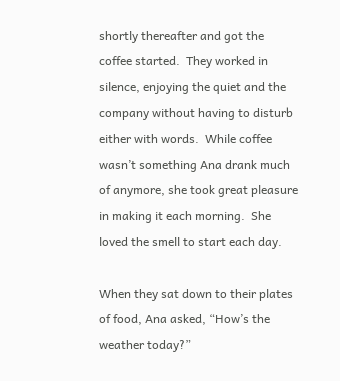shortly thereafter and got the coffee started.  They worked in silence, enjoying the quiet and the company without having to disturb either with words.  While coffee wasn’t something Ana drank much of anymore, she took great pleasure in making it each morning.  She loved the smell to start each day.

When they sat down to their plates of food, Ana asked, “How’s the weather today?”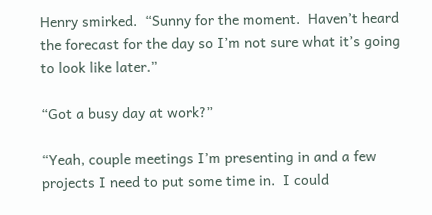Henry smirked.  “Sunny for the moment.  Haven’t heard the forecast for the day so I’m not sure what it’s going to look like later.”

“Got a busy day at work?”

“Yeah, couple meetings I’m presenting in and a few projects I need to put some time in.  I could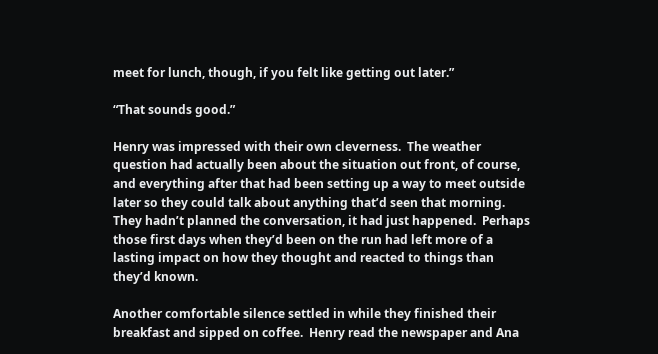meet for lunch, though, if you felt like getting out later.”

“That sounds good.”

Henry was impressed with their own cleverness.  The weather question had actually been about the situation out front, of course, and everything after that had been setting up a way to meet outside later so they could talk about anything that’d seen that morning.  They hadn’t planned the conversation, it had just happened.  Perhaps those first days when they’d been on the run had left more of a lasting impact on how they thought and reacted to things than they’d known.

Another comfortable silence settled in while they finished their breakfast and sipped on coffee.  Henry read the newspaper and Ana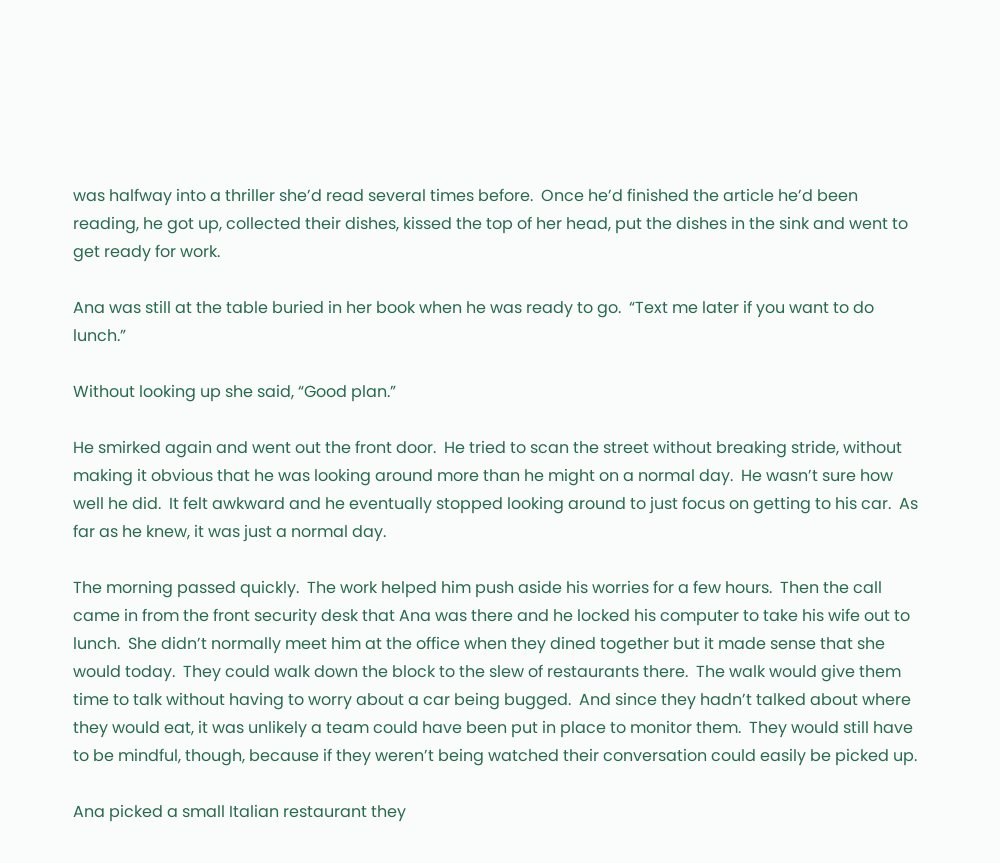was halfway into a thriller she’d read several times before.  Once he’d finished the article he’d been reading, he got up, collected their dishes, kissed the top of her head, put the dishes in the sink and went to get ready for work.

Ana was still at the table buried in her book when he was ready to go.  “Text me later if you want to do lunch.”

Without looking up she said, “Good plan.”

He smirked again and went out the front door.  He tried to scan the street without breaking stride, without making it obvious that he was looking around more than he might on a normal day.  He wasn’t sure how well he did.  It felt awkward and he eventually stopped looking around to just focus on getting to his car.  As far as he knew, it was just a normal day.

The morning passed quickly.  The work helped him push aside his worries for a few hours.  Then the call came in from the front security desk that Ana was there and he locked his computer to take his wife out to lunch.  She didn’t normally meet him at the office when they dined together but it made sense that she would today.  They could walk down the block to the slew of restaurants there.  The walk would give them time to talk without having to worry about a car being bugged.  And since they hadn’t talked about where they would eat, it was unlikely a team could have been put in place to monitor them.  They would still have to be mindful, though, because if they weren’t being watched their conversation could easily be picked up.

Ana picked a small Italian restaurant they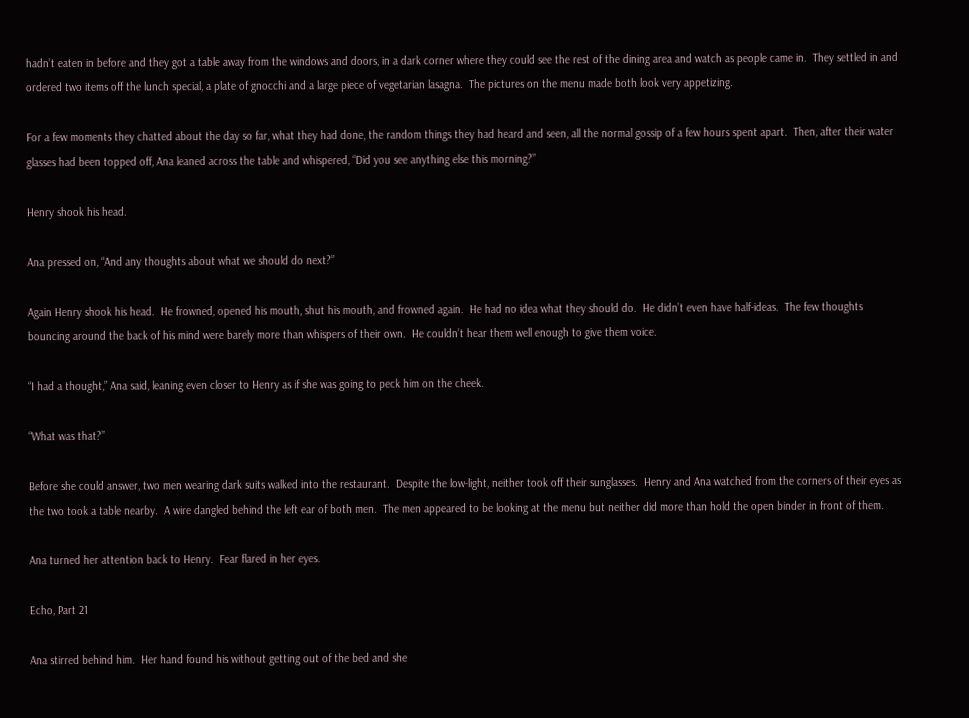hadn’t eaten in before and they got a table away from the windows and doors, in a dark corner where they could see the rest of the dining area and watch as people came in.  They settled in and ordered two items off the lunch special, a plate of gnocchi and a large piece of vegetarian lasagna.  The pictures on the menu made both look very appetizing.

For a few moments they chatted about the day so far, what they had done, the random things they had heard and seen, all the normal gossip of a few hours spent apart.  Then, after their water glasses had been topped off, Ana leaned across the table and whispered, “Did you see anything else this morning?”

Henry shook his head.

Ana pressed on, “And any thoughts about what we should do next?”

Again Henry shook his head.  He frowned, opened his mouth, shut his mouth, and frowned again.  He had no idea what they should do.  He didn’t even have half-ideas.  The few thoughts bouncing around the back of his mind were barely more than whispers of their own.  He couldn’t hear them well enough to give them voice.

“I had a thought,” Ana said, leaning even closer to Henry as if she was going to peck him on the cheek.

“What was that?”

Before she could answer, two men wearing dark suits walked into the restaurant.  Despite the low-light, neither took off their sunglasses.  Henry and Ana watched from the corners of their eyes as the two took a table nearby.  A wire dangled behind the left ear of both men.  The men appeared to be looking at the menu but neither did more than hold the open binder in front of them.

Ana turned her attention back to Henry.  Fear flared in her eyes.

Echo, Part 21

Ana stirred behind him.  Her hand found his without getting out of the bed and she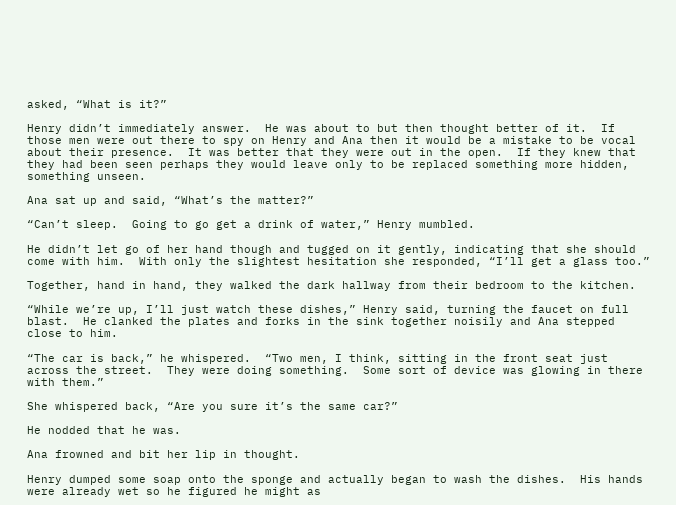asked, “What is it?”

Henry didn’t immediately answer.  He was about to but then thought better of it.  If those men were out there to spy on Henry and Ana then it would be a mistake to be vocal about their presence.  It was better that they were out in the open.  If they knew that they had been seen perhaps they would leave only to be replaced something more hidden, something unseen.

Ana sat up and said, “What’s the matter?”

“Can’t sleep.  Going to go get a drink of water,” Henry mumbled.

He didn’t let go of her hand though and tugged on it gently, indicating that she should come with him.  With only the slightest hesitation she responded, “I’ll get a glass too.”

Together, hand in hand, they walked the dark hallway from their bedroom to the kitchen.

“While we’re up, I’ll just watch these dishes,” Henry said, turning the faucet on full blast.  He clanked the plates and forks in the sink together noisily and Ana stepped close to him.

“The car is back,” he whispered.  “Two men, I think, sitting in the front seat just across the street.  They were doing something.  Some sort of device was glowing in there with them.”

She whispered back, “Are you sure it’s the same car?”

He nodded that he was.

Ana frowned and bit her lip in thought.

Henry dumped some soap onto the sponge and actually began to wash the dishes.  His hands were already wet so he figured he might as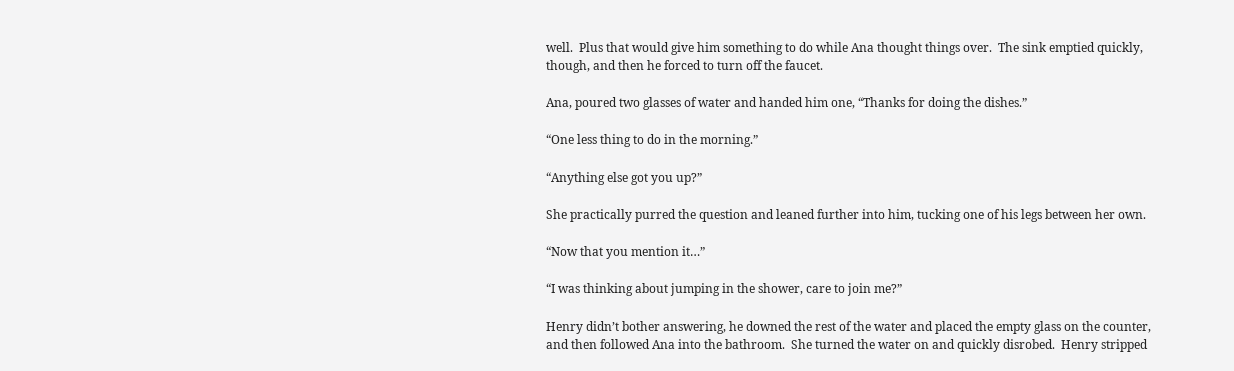well.  Plus that would give him something to do while Ana thought things over.  The sink emptied quickly, though, and then he forced to turn off the faucet.

Ana, poured two glasses of water and handed him one, “Thanks for doing the dishes.”

“One less thing to do in the morning.”

“Anything else got you up?”

She practically purred the question and leaned further into him, tucking one of his legs between her own.

“Now that you mention it…”

“I was thinking about jumping in the shower, care to join me?”

Henry didn’t bother answering, he downed the rest of the water and placed the empty glass on the counter, and then followed Ana into the bathroom.  She turned the water on and quickly disrobed.  Henry stripped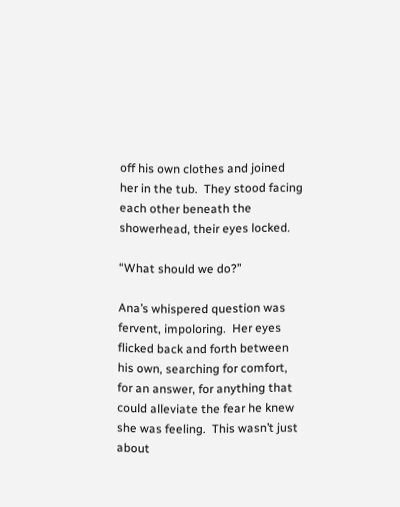off his own clothes and joined her in the tub.  They stood facing each other beneath the showerhead, their eyes locked.

“What should we do?”

Ana’s whispered question was fervent, impoloring.  Her eyes flicked back and forth between his own, searching for comfort, for an answer, for anything that could alleviate the fear he knew she was feeling.  This wasn’t just about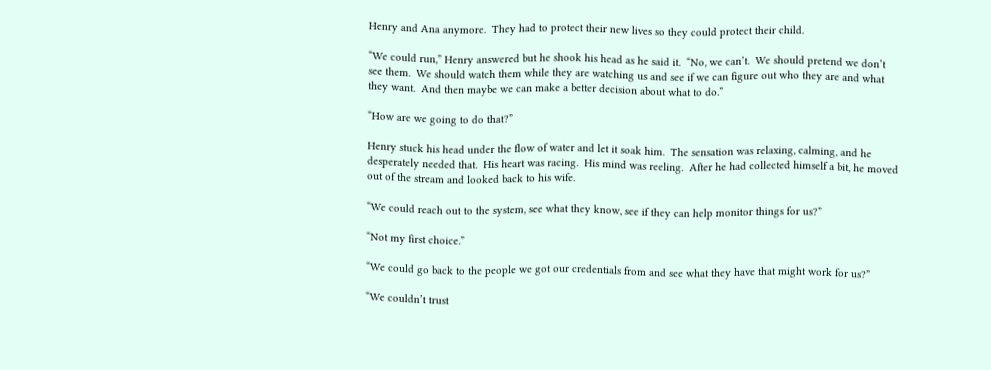Henry and Ana anymore.  They had to protect their new lives so they could protect their child.

“We could run,” Henry answered but he shook his head as he said it.  “No, we can’t.  We should pretend we don’t see them.  We should watch them while they are watching us and see if we can figure out who they are and what they want.  And then maybe we can make a better decision about what to do.”

“How are we going to do that?”

Henry stuck his head under the flow of water and let it soak him.  The sensation was relaxing, calming, and he desperately needed that.  His heart was racing.  His mind was reeling.  After he had collected himself a bit, he moved out of the stream and looked back to his wife.

“We could reach out to the system, see what they know, see if they can help monitor things for us?”

“Not my first choice.”

“We could go back to the people we got our credentials from and see what they have that might work for us?”

“We couldn’t trust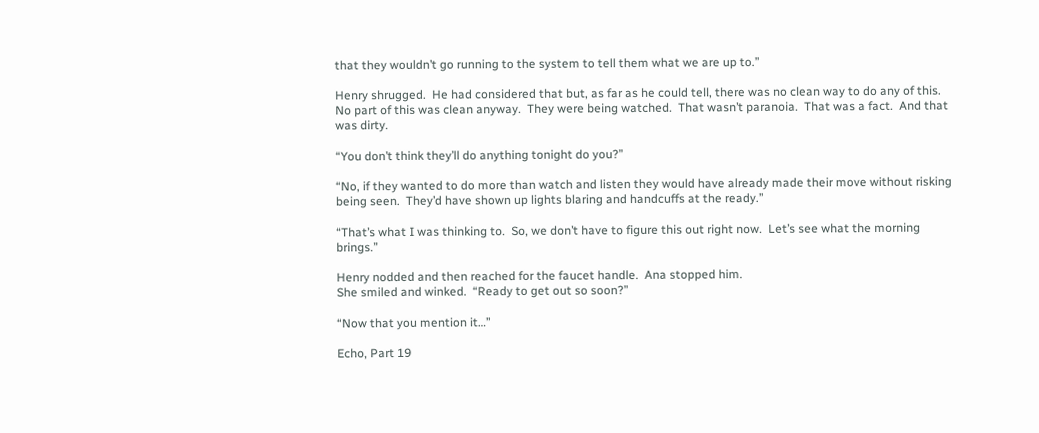that they wouldn’t go running to the system to tell them what we are up to.”

Henry shrugged.  He had considered that but, as far as he could tell, there was no clean way to do any of this.  No part of this was clean anyway.  They were being watched.  That wasn’t paranoia.  That was a fact.  And that was dirty.

“You don’t think they’ll do anything tonight do you?”

“No, if they wanted to do more than watch and listen they would have already made their move without risking being seen.  They’d have shown up lights blaring and handcuffs at the ready.”

“That’s what I was thinking to.  So, we don’t have to figure this out right now.  Let’s see what the morning brings.”

Henry nodded and then reached for the faucet handle.  Ana stopped him.
She smiled and winked.  “Ready to get out so soon?”

“Now that you mention it…”

Echo, Part 19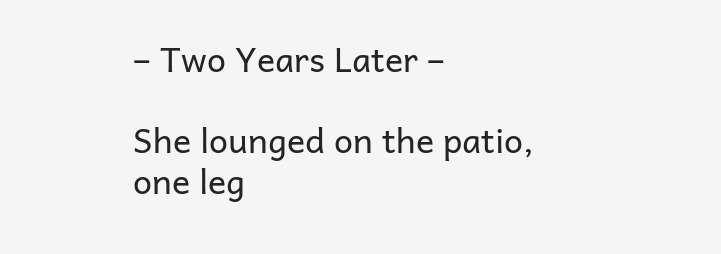– Two Years Later –

She lounged on the patio, one leg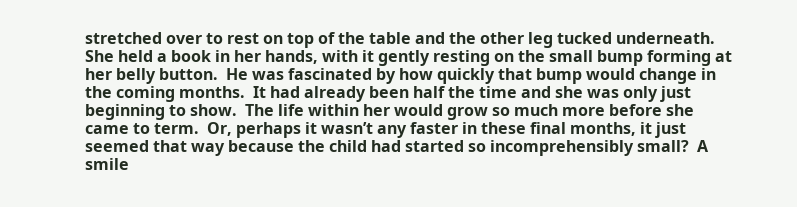stretched over to rest on top of the table and the other leg tucked underneath.  She held a book in her hands, with it gently resting on the small bump forming at her belly button.  He was fascinated by how quickly that bump would change in the coming months.  It had already been half the time and she was only just beginning to show.  The life within her would grow so much more before she came to term.  Or, perhaps it wasn’t any faster in these final months, it just seemed that way because the child had started so incomprehensibly small?  A smile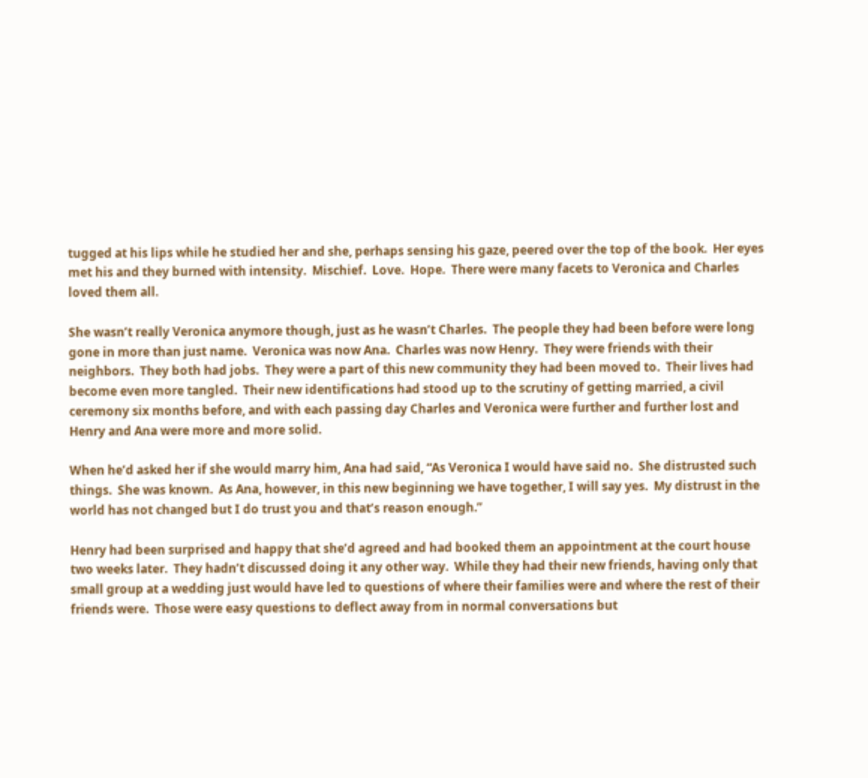tugged at his lips while he studied her and she, perhaps sensing his gaze, peered over the top of the book.  Her eyes met his and they burned with intensity.  Mischief.  Love.  Hope.  There were many facets to Veronica and Charles loved them all.

She wasn’t really Veronica anymore though, just as he wasn’t Charles.  The people they had been before were long gone in more than just name.  Veronica was now Ana.  Charles was now Henry.  They were friends with their neighbors.  They both had jobs.  They were a part of this new community they had been moved to.  Their lives had become even more tangled.  Their new identifications had stood up to the scrutiny of getting married, a civil ceremony six months before, and with each passing day Charles and Veronica were further and further lost and Henry and Ana were more and more solid.

When he’d asked her if she would marry him, Ana had said, “As Veronica I would have said no.  She distrusted such things.  She was known.  As Ana, however, in this new beginning we have together, I will say yes.  My distrust in the world has not changed but I do trust you and that’s reason enough.”

Henry had been surprised and happy that she’d agreed and had booked them an appointment at the court house two weeks later.  They hadn’t discussed doing it any other way.  While they had their new friends, having only that small group at a wedding just would have led to questions of where their families were and where the rest of their friends were.  Those were easy questions to deflect away from in normal conversations but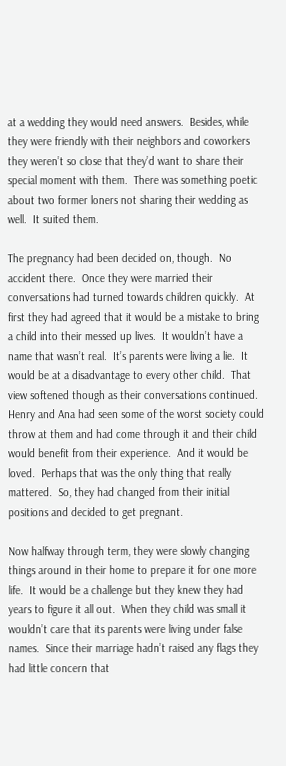at a wedding they would need answers.  Besides, while they were friendly with their neighbors and coworkers they weren’t so close that they’d want to share their special moment with them.  There was something poetic about two former loners not sharing their wedding as well.  It suited them.

The pregnancy had been decided on, though.  No accident there.  Once they were married their conversations had turned towards children quickly.  At first they had agreed that it would be a mistake to bring a child into their messed up lives.  It wouldn’t have a name that wasn’t real.  It’s parents were living a lie.  It would be at a disadvantage to every other child.  That view softened though as their conversations continued.  Henry and Ana had seen some of the worst society could throw at them and had come through it and their child would benefit from their experience.  And it would be loved.  Perhaps that was the only thing that really mattered.  So, they had changed from their initial positions and decided to get pregnant.

Now halfway through term, they were slowly changing things around in their home to prepare it for one more life.  It would be a challenge but they knew they had years to figure it all out.  When they child was small it wouldn’t care that its parents were living under false names.  Since their marriage hadn’t raised any flags they had little concern that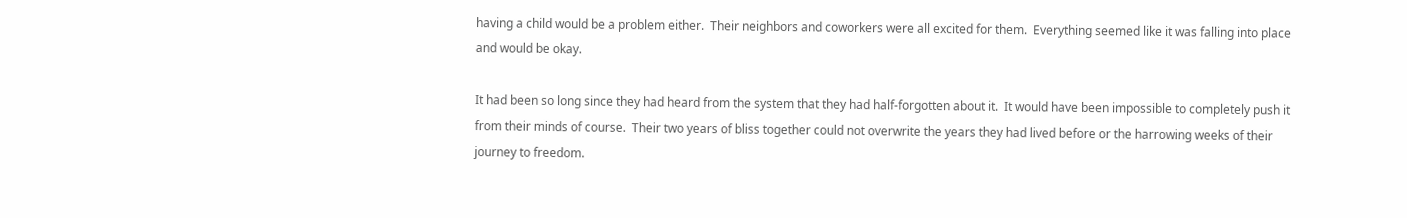having a child would be a problem either.  Their neighbors and coworkers were all excited for them.  Everything seemed like it was falling into place and would be okay.

It had been so long since they had heard from the system that they had half-forgotten about it.  It would have been impossible to completely push it from their minds of course.  Their two years of bliss together could not overwrite the years they had lived before or the harrowing weeks of their journey to freedom.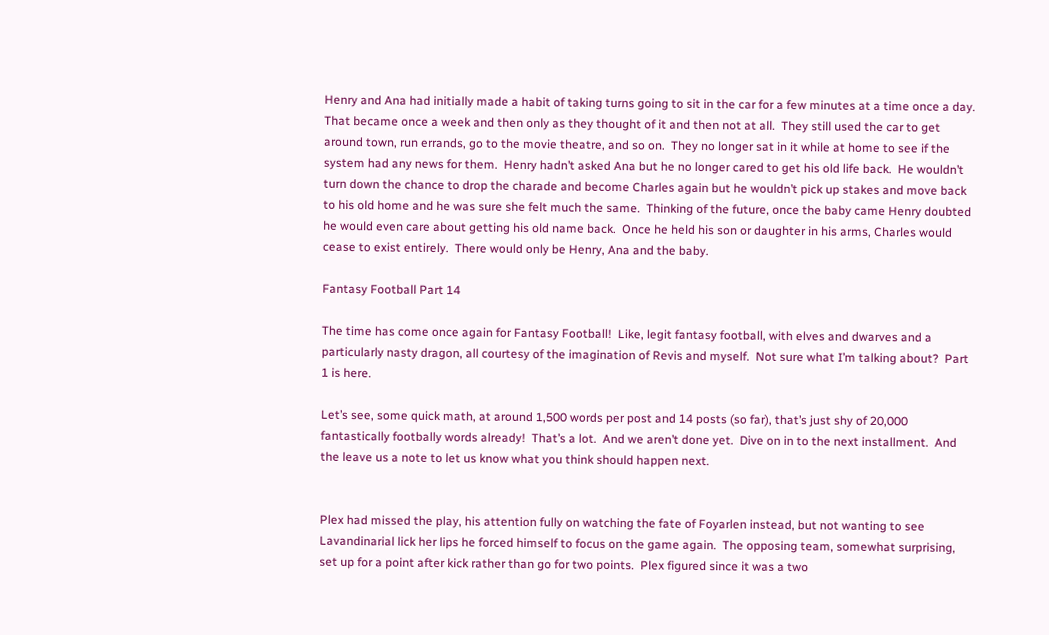Henry and Ana had initially made a habit of taking turns going to sit in the car for a few minutes at a time once a day.  That became once a week and then only as they thought of it and then not at all.  They still used the car to get around town, run errands, go to the movie theatre, and so on.  They no longer sat in it while at home to see if the system had any news for them.  Henry hadn’t asked Ana but he no longer cared to get his old life back.  He wouldn’t turn down the chance to drop the charade and become Charles again but he wouldn’t pick up stakes and move back to his old home and he was sure she felt much the same.  Thinking of the future, once the baby came Henry doubted he would even care about getting his old name back.  Once he held his son or daughter in his arms, Charles would cease to exist entirely.  There would only be Henry, Ana and the baby.

Fantasy Football Part 14

The time has come once again for Fantasy Football!  Like, legit fantasy football, with elves and dwarves and a particularly nasty dragon, all courtesy of the imagination of Revis and myself.  Not sure what I’m talking about?  Part 1 is here.

Let’s see, some quick math, at around 1,500 words per post and 14 posts (so far), that’s just shy of 20,000 fantastically footbally words already!  That’s a lot.  And we aren’t done yet.  Dive on in to the next installment.  And the leave us a note to let us know what you think should happen next.


Plex had missed the play, his attention fully on watching the fate of Foyarlen instead, but not wanting to see Lavandinarial lick her lips he forced himself to focus on the game again.  The opposing team, somewhat surprising, set up for a point after kick rather than go for two points.  Plex figured since it was a two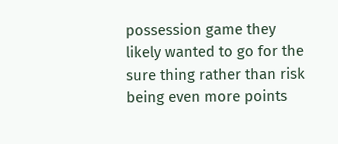possession game they likely wanted to go for the sure thing rather than risk being even more points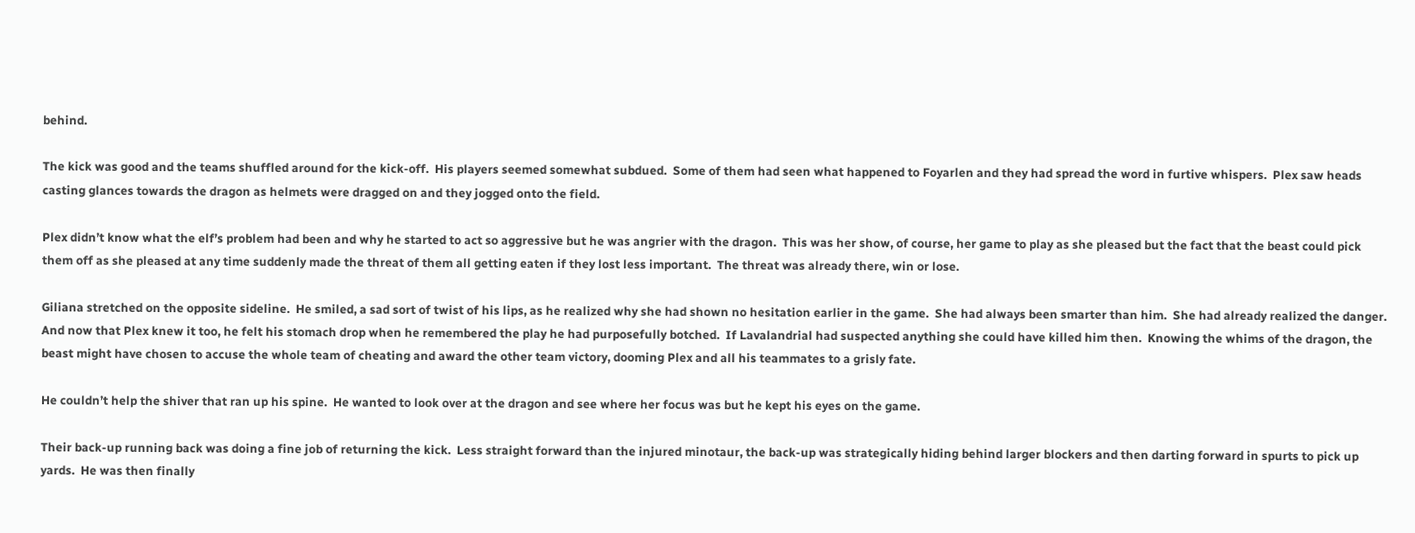behind.

The kick was good and the teams shuffled around for the kick-off.  His players seemed somewhat subdued.  Some of them had seen what happened to Foyarlen and they had spread the word in furtive whispers.  Plex saw heads casting glances towards the dragon as helmets were dragged on and they jogged onto the field.

Plex didn’t know what the elf’s problem had been and why he started to act so aggressive but he was angrier with the dragon.  This was her show, of course, her game to play as she pleased but the fact that the beast could pick them off as she pleased at any time suddenly made the threat of them all getting eaten if they lost less important.  The threat was already there, win or lose.

Giliana stretched on the opposite sideline.  He smiled, a sad sort of twist of his lips, as he realized why she had shown no hesitation earlier in the game.  She had always been smarter than him.  She had already realized the danger.  And now that Plex knew it too, he felt his stomach drop when he remembered the play he had purposefully botched.  If Lavalandrial had suspected anything she could have killed him then.  Knowing the whims of the dragon, the beast might have chosen to accuse the whole team of cheating and award the other team victory, dooming Plex and all his teammates to a grisly fate.

He couldn’t help the shiver that ran up his spine.  He wanted to look over at the dragon and see where her focus was but he kept his eyes on the game.

Their back-up running back was doing a fine job of returning the kick.  Less straight forward than the injured minotaur, the back-up was strategically hiding behind larger blockers and then darting forward in spurts to pick up yards.  He was then finally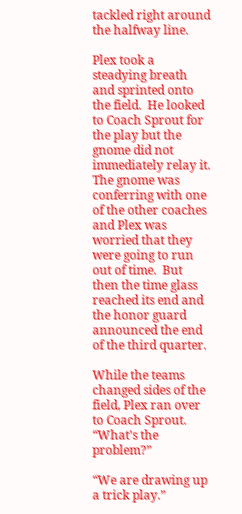tackled right around the halfway line.

Plex took a steadying breath and sprinted onto the field.  He looked to Coach Sprout for the play but the gnome did not immediately relay it.  The gnome was conferring with one of the other coaches and Plex was worried that they were going to run out of time.  But then the time glass reached its end and the honor guard announced the end of the third quarter.

While the teams changed sides of the field, Plex ran over to Coach Sprout.  “What’s the problem?”

“We are drawing up a trick play.”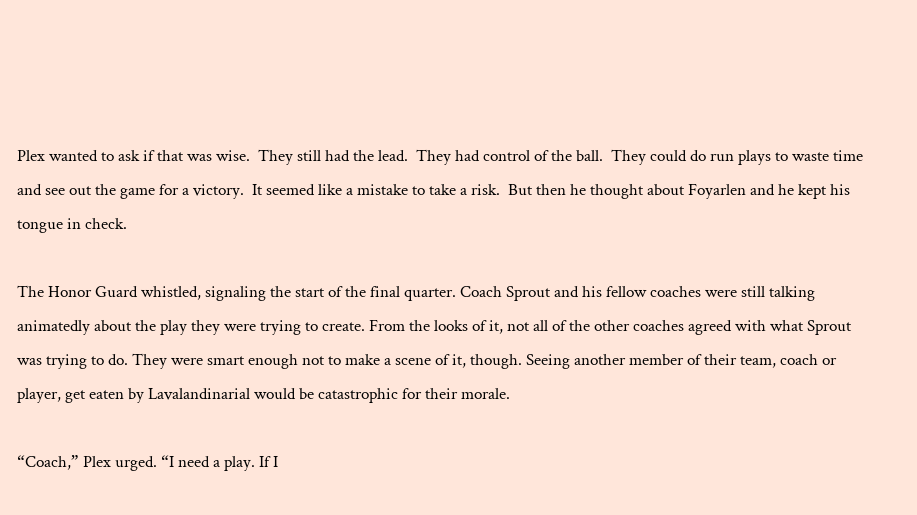Plex wanted to ask if that was wise.  They still had the lead.  They had control of the ball.  They could do run plays to waste time and see out the game for a victory.  It seemed like a mistake to take a risk.  But then he thought about Foyarlen and he kept his tongue in check.

The Honor Guard whistled, signaling the start of the final quarter. Coach Sprout and his fellow coaches were still talking animatedly about the play they were trying to create. From the looks of it, not all of the other coaches agreed with what Sprout was trying to do. They were smart enough not to make a scene of it, though. Seeing another member of their team, coach or player, get eaten by Lavalandinarial would be catastrophic for their morale.

“Coach,” Plex urged. “I need a play. If I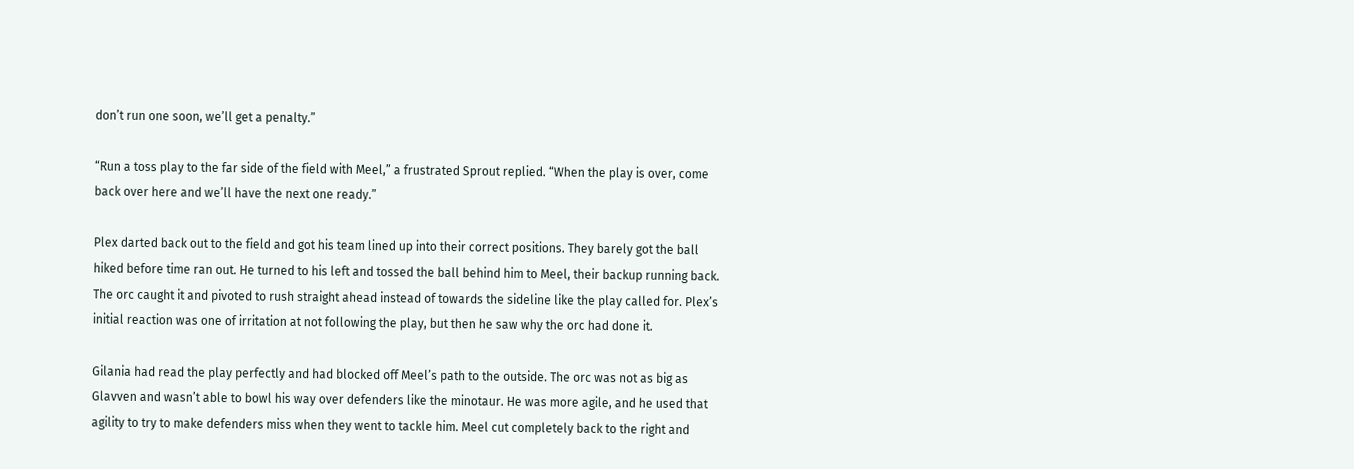don’t run one soon, we’ll get a penalty.”

“Run a toss play to the far side of the field with Meel,” a frustrated Sprout replied. “When the play is over, come back over here and we’ll have the next one ready.”

Plex darted back out to the field and got his team lined up into their correct positions. They barely got the ball hiked before time ran out. He turned to his left and tossed the ball behind him to Meel, their backup running back. The orc caught it and pivoted to rush straight ahead instead of towards the sideline like the play called for. Plex’s initial reaction was one of irritation at not following the play, but then he saw why the orc had done it.

Gilania had read the play perfectly and had blocked off Meel’s path to the outside. The orc was not as big as Glavven and wasn’t able to bowl his way over defenders like the minotaur. He was more agile, and he used that agility to try to make defenders miss when they went to tackle him. Meel cut completely back to the right and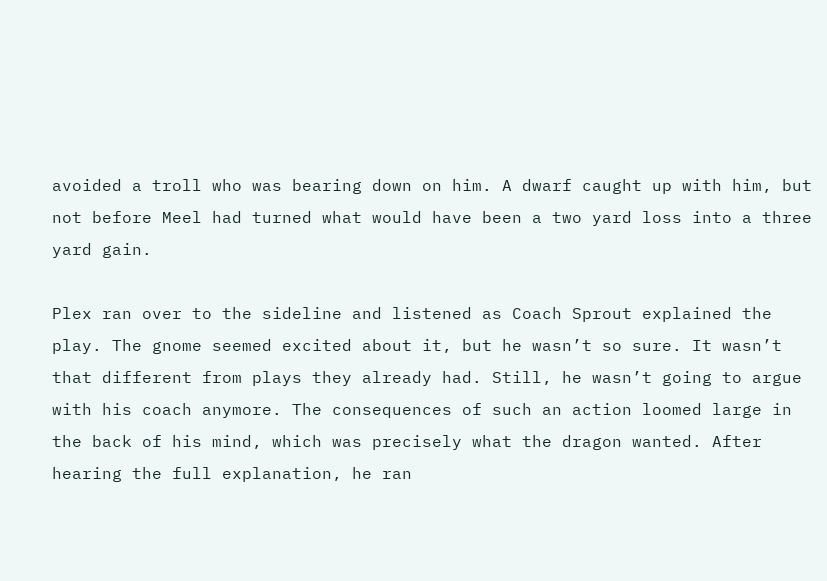avoided a troll who was bearing down on him. A dwarf caught up with him, but not before Meel had turned what would have been a two yard loss into a three yard gain.

Plex ran over to the sideline and listened as Coach Sprout explained the play. The gnome seemed excited about it, but he wasn’t so sure. It wasn’t that different from plays they already had. Still, he wasn’t going to argue with his coach anymore. The consequences of such an action loomed large in the back of his mind, which was precisely what the dragon wanted. After hearing the full explanation, he ran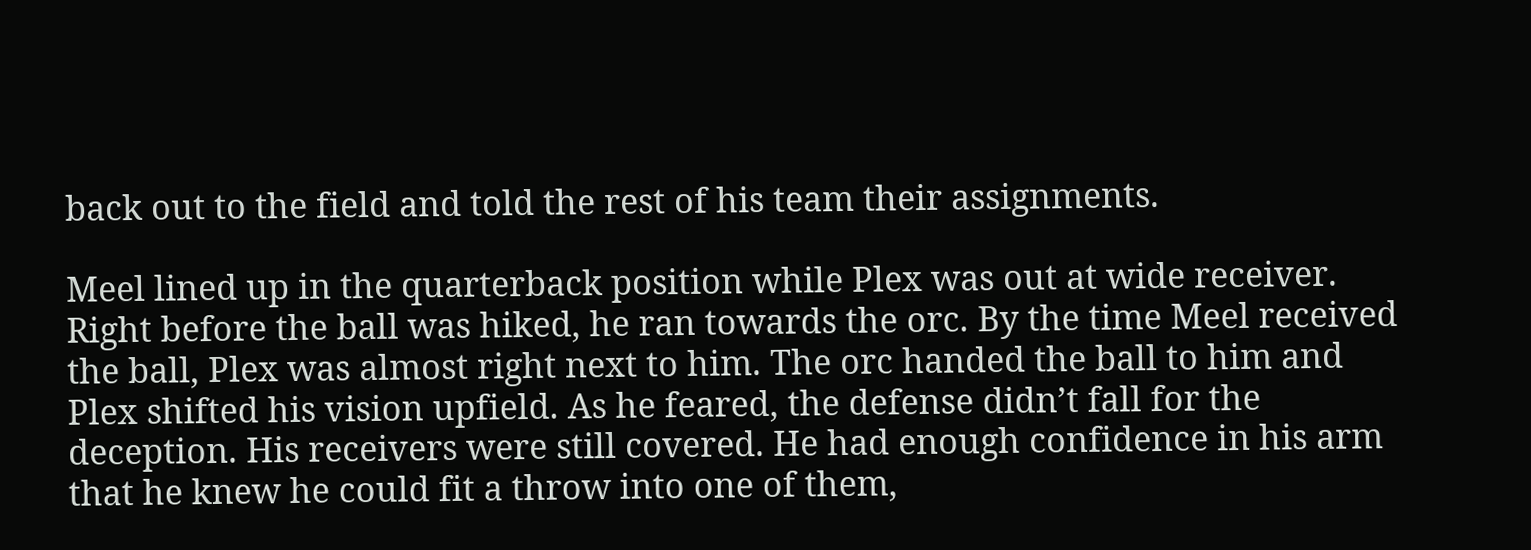back out to the field and told the rest of his team their assignments.

Meel lined up in the quarterback position while Plex was out at wide receiver. Right before the ball was hiked, he ran towards the orc. By the time Meel received the ball, Plex was almost right next to him. The orc handed the ball to him and Plex shifted his vision upfield. As he feared, the defense didn’t fall for the deception. His receivers were still covered. He had enough confidence in his arm that he knew he could fit a throw into one of them,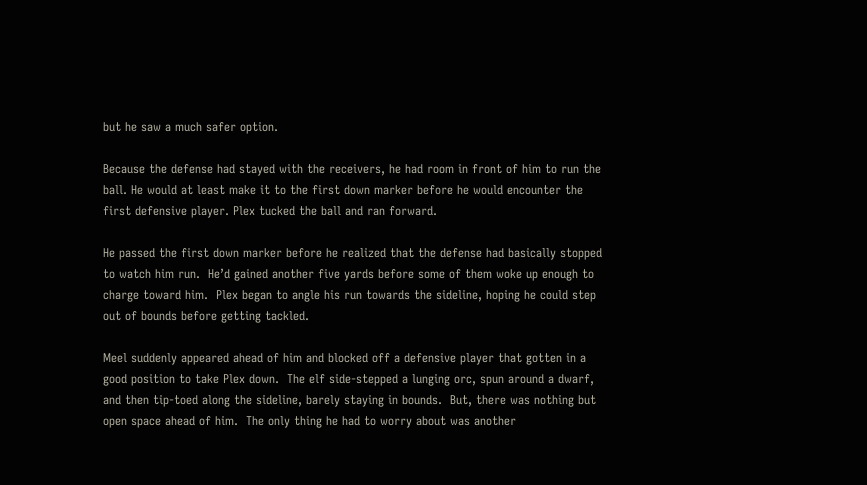but he saw a much safer option.

Because the defense had stayed with the receivers, he had room in front of him to run the ball. He would at least make it to the first down marker before he would encounter the first defensive player. Plex tucked the ball and ran forward.

He passed the first down marker before he realized that the defense had basically stopped to watch him run.  He’d gained another five yards before some of them woke up enough to charge toward him.  Plex began to angle his run towards the sideline, hoping he could step out of bounds before getting tackled.

Meel suddenly appeared ahead of him and blocked off a defensive player that gotten in a good position to take Plex down.  The elf side-stepped a lunging orc, spun around a dwarf, and then tip-toed along the sideline, barely staying in bounds.  But, there was nothing but open space ahead of him.  The only thing he had to worry about was another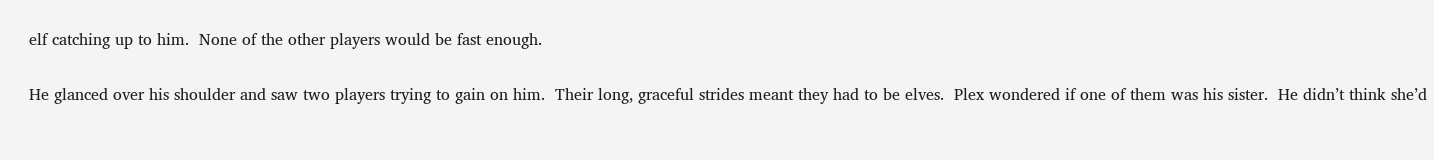elf catching up to him.  None of the other players would be fast enough.

He glanced over his shoulder and saw two players trying to gain on him.  Their long, graceful strides meant they had to be elves.  Plex wondered if one of them was his sister.  He didn’t think she’d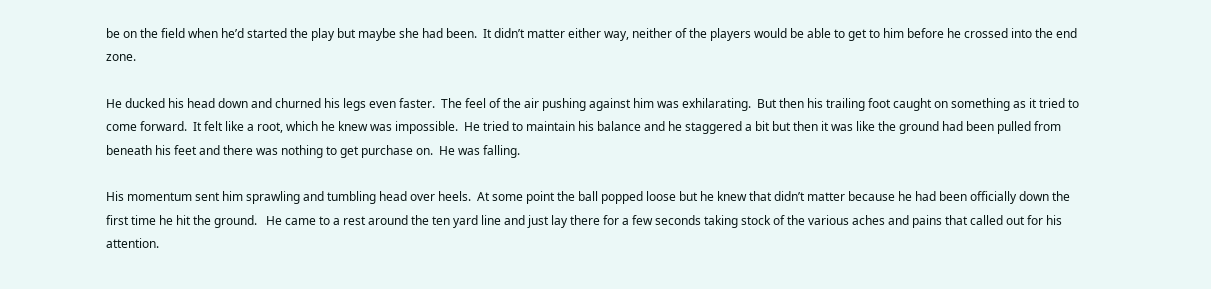be on the field when he’d started the play but maybe she had been.  It didn’t matter either way, neither of the players would be able to get to him before he crossed into the end zone.

He ducked his head down and churned his legs even faster.  The feel of the air pushing against him was exhilarating.  But then his trailing foot caught on something as it tried to come forward.  It felt like a root, which he knew was impossible.  He tried to maintain his balance and he staggered a bit but then it was like the ground had been pulled from beneath his feet and there was nothing to get purchase on.  He was falling.

His momentum sent him sprawling and tumbling head over heels.  At some point the ball popped loose but he knew that didn’t matter because he had been officially down the first time he hit the ground.   He came to a rest around the ten yard line and just lay there for a few seconds taking stock of the various aches and pains that called out for his attention.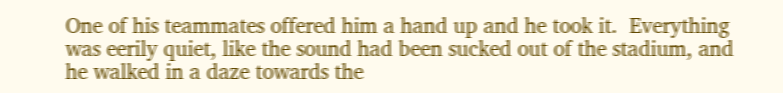One of his teammates offered him a hand up and he took it.  Everything was eerily quiet, like the sound had been sucked out of the stadium, and he walked in a daze towards the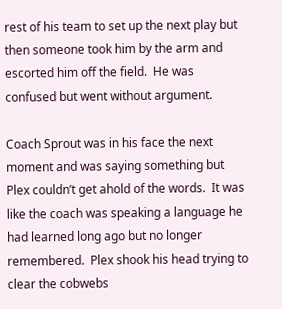rest of his team to set up the next play but then someone took him by the arm and escorted him off the field.  He was confused but went without argument.

Coach Sprout was in his face the next moment and was saying something but Plex couldn’t get ahold of the words.  It was like the coach was speaking a language he had learned long ago but no longer remembered.  Plex shook his head trying to clear the cobwebs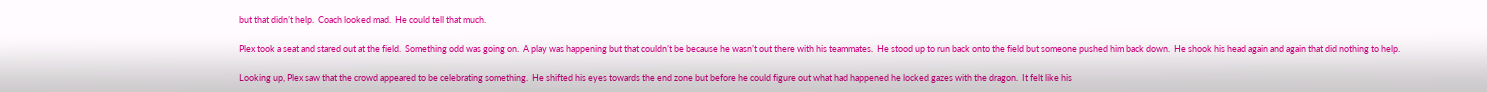but that didn’t help.  Coach looked mad.  He could tell that much.

Plex took a seat and stared out at the field.  Something odd was going on.  A play was happening but that couldn’t be because he wasn’t out there with his teammates.  He stood up to run back onto the field but someone pushed him back down.  He shook his head again and again that did nothing to help.

Looking up, Plex saw that the crowd appeared to be celebrating something.  He shifted his eyes towards the end zone but before he could figure out what had happened he locked gazes with the dragon.  It felt like his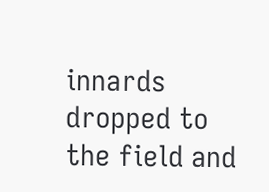innards dropped to the field and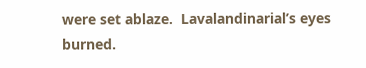were set ablaze.  Lavalandinarial’s eyes burned.